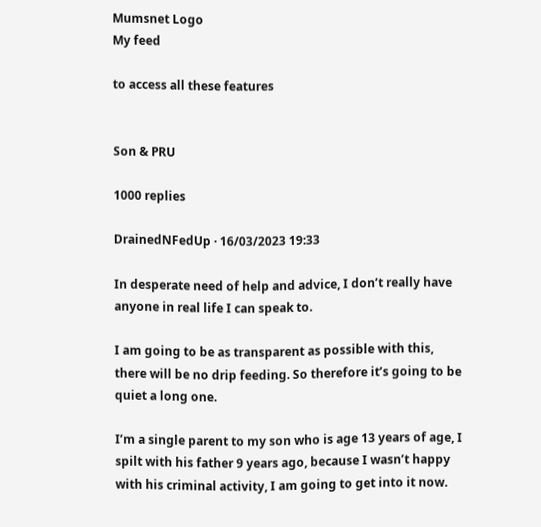Mumsnet Logo
My feed

to access all these features


Son & PRU

1000 replies

DrainedNFedUp · 16/03/2023 19:33

In desperate need of help and advice, I don’t really have anyone in real life I can speak to.

I am going to be as transparent as possible with this, there will be no drip feeding. So therefore it’s going to be quiet a long one.

I’m a single parent to my son who is age 13 years of age, I spilt with his father 9 years ago, because I wasn’t happy with his criminal activity, I am going to get into it now.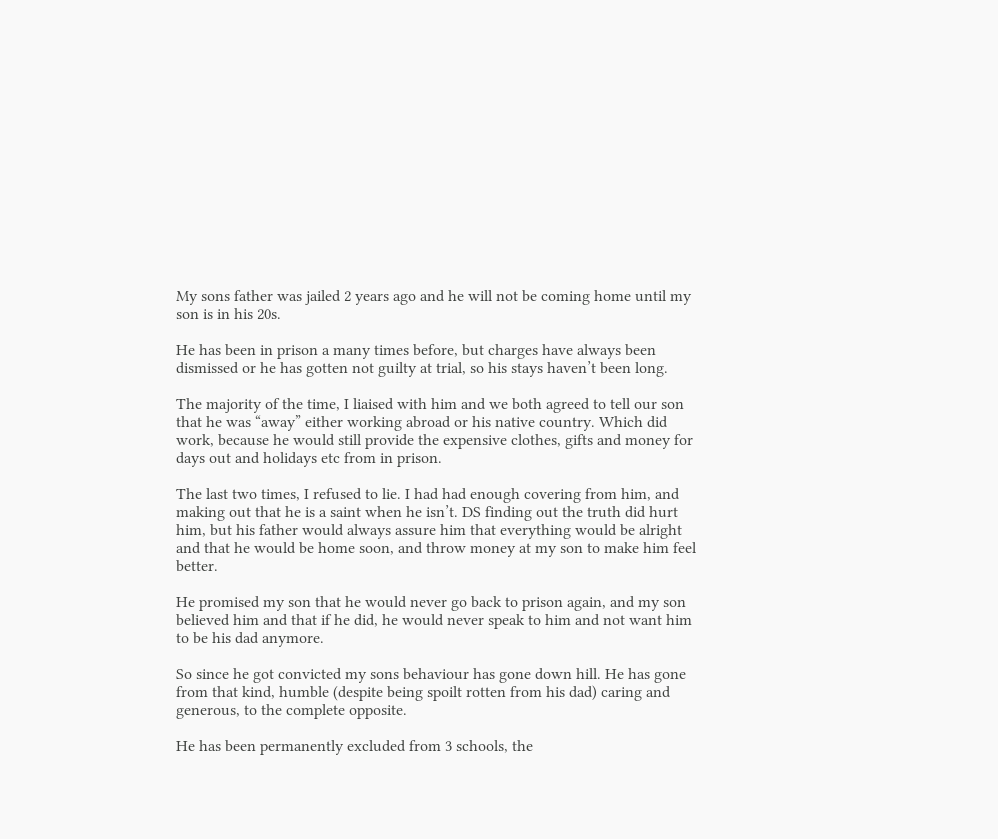My sons father was jailed 2 years ago and he will not be coming home until my son is in his 20s.

He has been in prison a many times before, but charges have always been dismissed or he has gotten not guilty at trial, so his stays haven’t been long.

The majority of the time, I liaised with him and we both agreed to tell our son that he was “away” either working abroad or his native country. Which did work, because he would still provide the expensive clothes, gifts and money for days out and holidays etc from in prison.

The last two times, I refused to lie. I had had enough covering from him, and making out that he is a saint when he isn’t. DS finding out the truth did hurt him, but his father would always assure him that everything would be alright and that he would be home soon, and throw money at my son to make him feel better.

He promised my son that he would never go back to prison again, and my son believed him and that if he did, he would never speak to him and not want him to be his dad anymore.

So since he got convicted my sons behaviour has gone down hill. He has gone from that kind, humble (despite being spoilt rotten from his dad) caring and generous, to the complete opposite.

He has been permanently excluded from 3 schools, the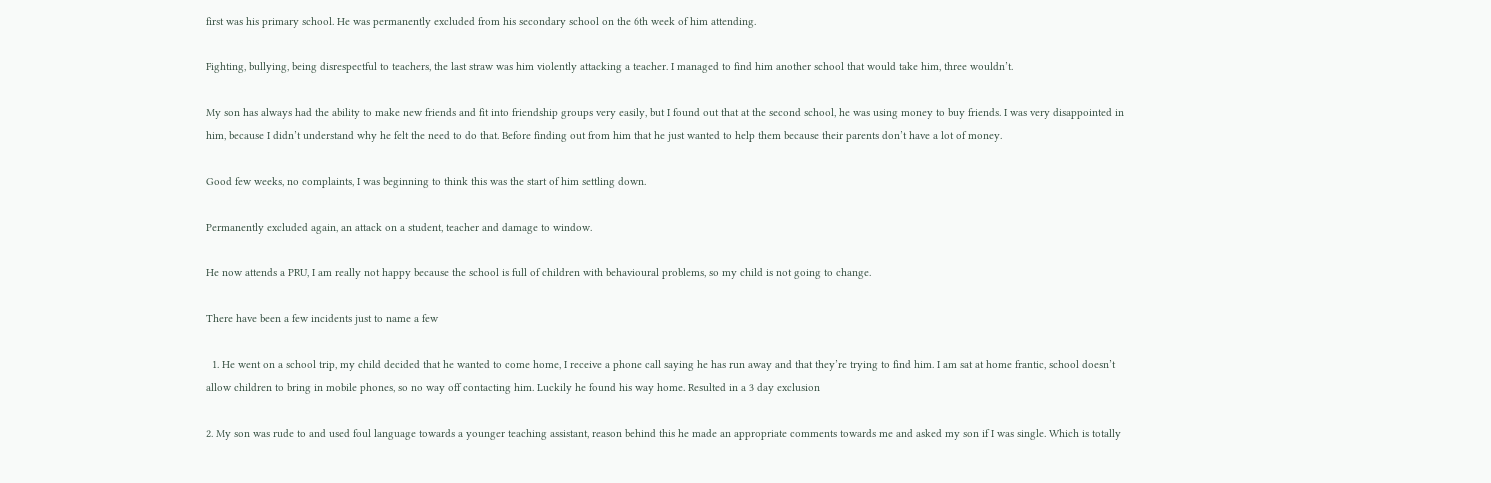first was his primary school. He was permanently excluded from his secondary school on the 6th week of him attending.

Fighting, bullying, being disrespectful to teachers, the last straw was him violently attacking a teacher. I managed to find him another school that would take him, three wouldn’t.

My son has always had the ability to make new friends and fit into friendship groups very easily, but I found out that at the second school, he was using money to buy friends. I was very disappointed in him, because I didn’t understand why he felt the need to do that. Before finding out from him that he just wanted to help them because their parents don’t have a lot of money.

Good few weeks, no complaints, I was beginning to think this was the start of him settling down.

Permanently excluded again, an attack on a student, teacher and damage to window.

He now attends a PRU, I am really not happy because the school is full of children with behavioural problems, so my child is not going to change.

There have been a few incidents just to name a few

  1. He went on a school trip, my child decided that he wanted to come home, I receive a phone call saying he has run away and that they’re trying to find him. I am sat at home frantic, school doesn’t allow children to bring in mobile phones, so no way off contacting him. Luckily he found his way home. Resulted in a 3 day exclusion

2. My son was rude to and used foul language towards a younger teaching assistant, reason behind this he made an appropriate comments towards me and asked my son if I was single. Which is totally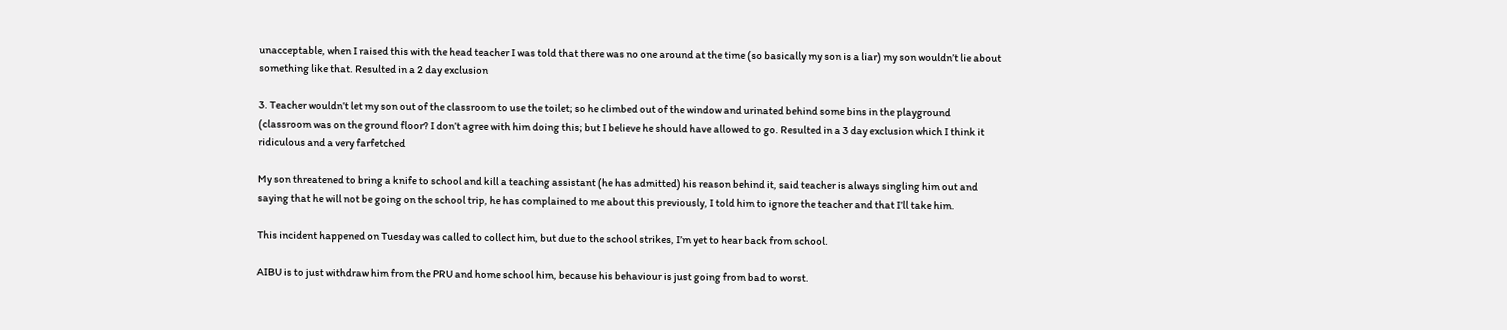unacceptable, when I raised this with the head teacher I was told that there was no one around at the time (so basically my son is a liar) my son wouldn’t lie about something like that. Resulted in a 2 day exclusion

3. Teacher wouldn’t let my son out of the classroom to use the toilet; so he climbed out of the window and urinated behind some bins in the playground (classroom was on the ground floor? I don’t agree with him doing this; but I believe he should have allowed to go. Resulted in a 3 day exclusion which I think it ridiculous and a very farfetched

My son threatened to bring a knife to school and kill a teaching assistant (he has admitted) his reason behind it, said teacher is always singling him out and saying that he will not be going on the school trip, he has complained to me about this previously, I told him to ignore the teacher and that I’ll take him.

This incident happened on Tuesday was called to collect him, but due to the school strikes, I’m yet to hear back from school.

AIBU is to just withdraw him from the PRU and home school him, because his behaviour is just going from bad to worst.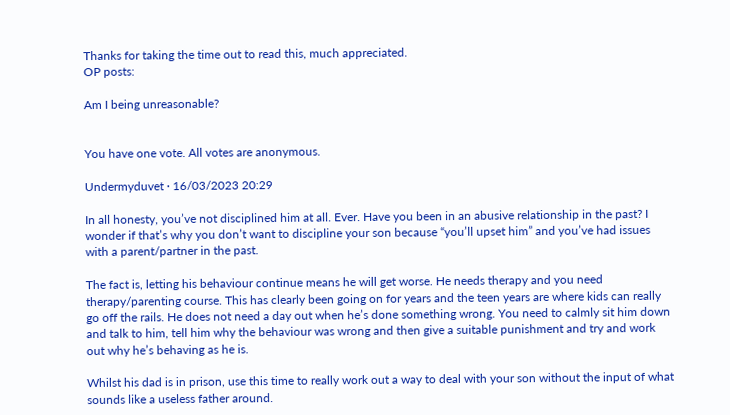Thanks for taking the time out to read this, much appreciated.
OP posts:

Am I being unreasonable?


You have one vote. All votes are anonymous.

Undermyduvet · 16/03/2023 20:29

In all honesty, you’ve not disciplined him at all. Ever. Have you been in an abusive relationship in the past? I wonder if that’s why you don’t want to discipline your son because “you’ll upset him” and you’ve had issues with a parent/partner in the past.

The fact is, letting his behaviour continue means he will get worse. He needs therapy and you need therapy/parenting course. This has clearly been going on for years and the teen years are where kids can really go off the rails. He does not need a day out when he’s done something wrong. You need to calmly sit him down and talk to him, tell him why the behaviour was wrong and then give a suitable punishment and try and work out why he’s behaving as he is.

Whilst his dad is in prison, use this time to really work out a way to deal with your son without the input of what sounds like a useless father around.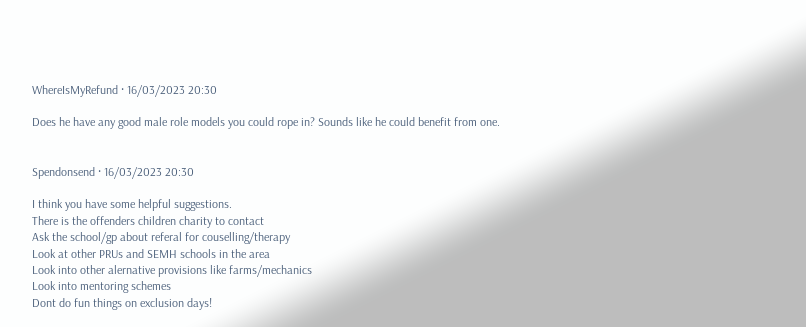WhereIsMyRefund · 16/03/2023 20:30

Does he have any good male role models you could rope in? Sounds like he could benefit from one.


Spendonsend · 16/03/2023 20:30

I think you have some helpful suggestions.
There is the offenders children charity to contact
Ask the school/gp about referal for couselling/therapy
Look at other PRUs and SEMH schools in the area
Look into other alernative provisions like farms/mechanics
Look into mentoring schemes
Dont do fun things on exclusion days!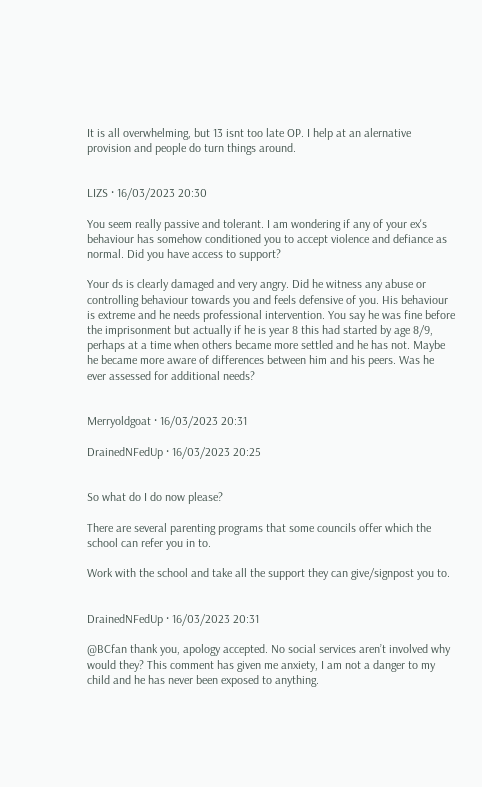It is all overwhelming, but 13 isnt too late OP. I help at an alernative provision and people do turn things around.


LIZS · 16/03/2023 20:30

You seem really passive and tolerant. I am wondering if any of your ex's behaviour has somehow conditioned you to accept violence and defiance as normal. Did you have access to support?

Your ds is clearly damaged and very angry. Did he witness any abuse or controlling behaviour towards you and feels defensive of you. His behaviour is extreme and he needs professional intervention. You say he was fine before the imprisonment but actually if he is year 8 this had started by age 8/9, perhaps at a time when others became more settled and he has not. Maybe he became more aware of differences between him and his peers. Was he ever assessed for additional needs?


Merryoldgoat · 16/03/2023 20:31

DrainedNFedUp · 16/03/2023 20:25


So what do I do now please?

There are several parenting programs that some councils offer which the school can refer you in to.

Work with the school and take all the support they can give/signpost you to.


DrainedNFedUp · 16/03/2023 20:31

@BCfan thank you, apology accepted. No social services aren’t involved why would they? This comment has given me anxiety, I am not a danger to my child and he has never been exposed to anything.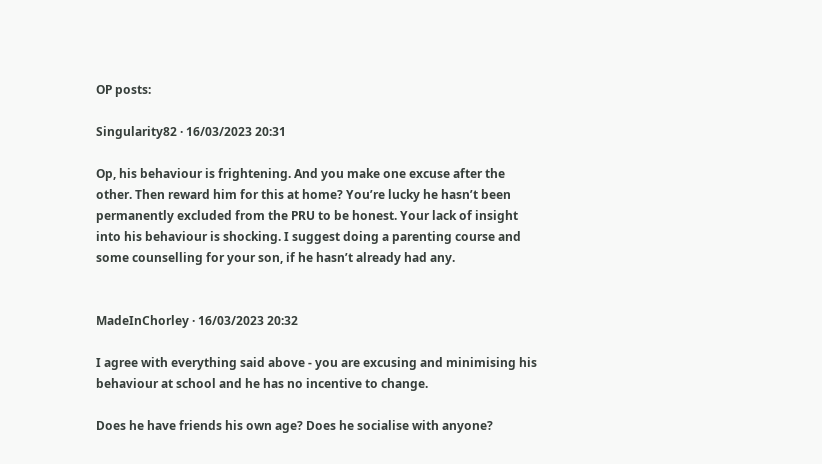OP posts:

Singularity82 · 16/03/2023 20:31

Op, his behaviour is frightening. And you make one excuse after the other. Then reward him for this at home? You’re lucky he hasn’t been permanently excluded from the PRU to be honest. Your lack of insight into his behaviour is shocking. I suggest doing a parenting course and some counselling for your son, if he hasn’t already had any.


MadeInChorley · 16/03/2023 20:32

I agree with everything said above - you are excusing and minimising his behaviour at school and he has no incentive to change.

Does he have friends his own age? Does he socialise with anyone?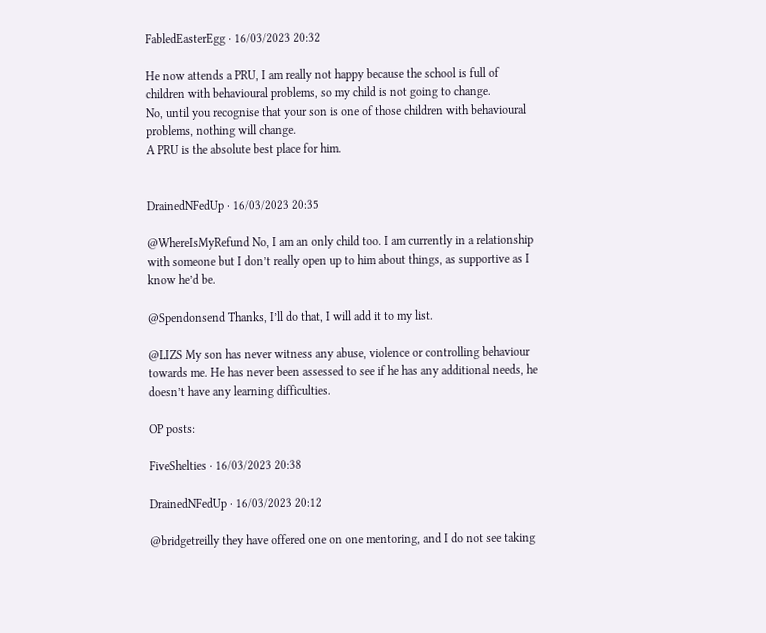FabledEasterEgg · 16/03/2023 20:32

He now attends a PRU, I am really not happy because the school is full of children with behavioural problems, so my child is not going to change.
No, until you recognise that your son is one of those children with behavioural problems, nothing will change.
A PRU is the absolute best place for him.


DrainedNFedUp · 16/03/2023 20:35

@WhereIsMyRefund No, I am an only child too. I am currently in a relationship with someone but I don’t really open up to him about things, as supportive as I know he’d be.

@Spendonsend Thanks, I’ll do that, I will add it to my list.

@LIZS My son has never witness any abuse, violence or controlling behaviour towards me. He has never been assessed to see if he has any additional needs, he doesn’t have any learning difficulties.

OP posts:

FiveShelties · 16/03/2023 20:38

DrainedNFedUp · 16/03/2023 20:12

@bridgetreilly they have offered one on one mentoring, and I do not see taking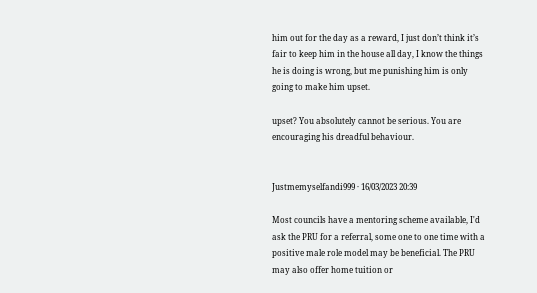him out for the day as a reward, I just don’t think it’s fair to keep him in the house all day, I know the things he is doing is wrong, but me punishing him is only going to make him upset.

upset? You absolutely cannot be serious. You are encouraging his dreadful behaviour.


Justmemyselfandi999 · 16/03/2023 20:39

Most councils have a mentoring scheme available, I'd ask the PRU for a referral, some one to one time with a positive male role model may be beneficial. The PRU may also offer home tuition or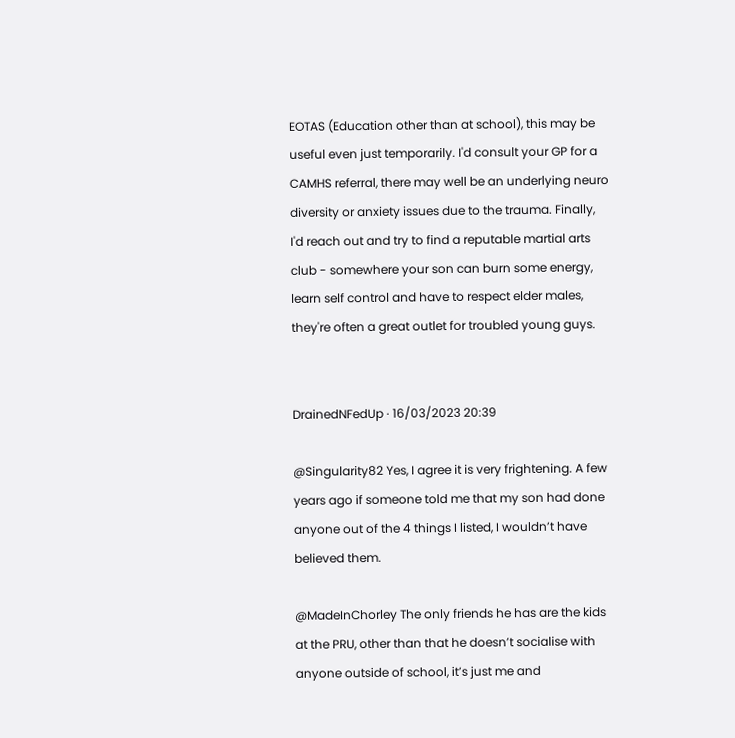EOTAS (Education other than at school), this may be useful even just temporarily. I'd consult your GP for a CAMHS referral, there may well be an underlying neuro diversity or anxiety issues due to the trauma. Finally, I'd reach out and try to find a reputable martial arts club - somewhere your son can burn some energy, learn self control and have to respect elder males, they're often a great outlet for troubled young guys.


DrainedNFedUp · 16/03/2023 20:39

@Singularity82 Yes, I agree it is very frightening. A few years ago if someone told me that my son had done anyone out of the 4 things I listed, I wouldn’t have believed them.

@MadeInChorley The only friends he has are the kids at the PRU, other than that he doesn’t socialise with anyone outside of school, it’s just me and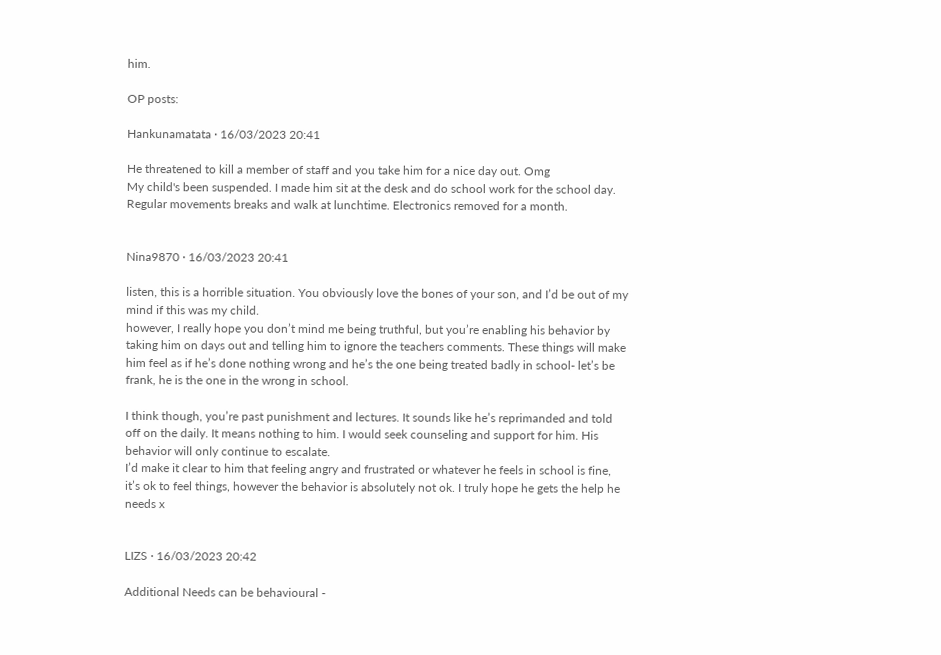him.

OP posts:

Hankunamatata · 16/03/2023 20:41

He threatened to kill a member of staff and you take him for a nice day out. Omg
My child's been suspended. I made him sit at the desk and do school work for the school day. Regular movements breaks and walk at lunchtime. Electronics removed for a month.


Nina9870 · 16/03/2023 20:41

listen, this is a horrible situation. You obviously love the bones of your son, and I’d be out of my mind if this was my child.
however, I really hope you don’t mind me being truthful, but you’re enabling his behavior by taking him on days out and telling him to ignore the teachers comments. These things will make him feel as if he’s done nothing wrong and he’s the one being treated badly in school- let’s be frank, he is the one in the wrong in school.

I think though, you’re past punishment and lectures. It sounds like he’s reprimanded and told off on the daily. It means nothing to him. I would seek counseling and support for him. His behavior will only continue to escalate.
I’d make it clear to him that feeling angry and frustrated or whatever he feels in school is fine, it’s ok to feel things, however the behavior is absolutely not ok. I truly hope he gets the help he needs x


LIZS · 16/03/2023 20:42

Additional Needs can be behavioural -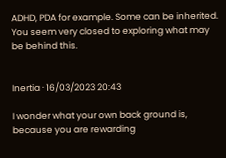ADHD, PDA for example. Some can be inherited. You seem very closed to exploring what may be behind this.


Inertia · 16/03/2023 20:43

I wonder what your own back ground is, because you are rewarding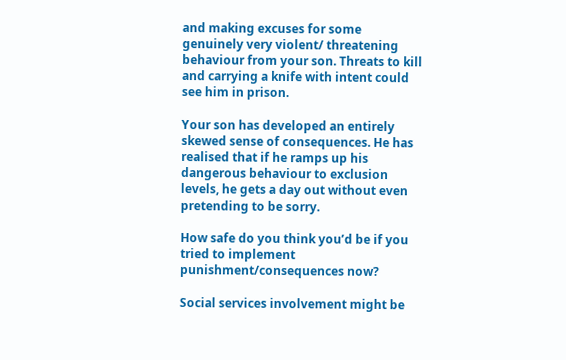and making excuses for some genuinely very violent/ threatening behaviour from your son. Threats to kill and carrying a knife with intent could see him in prison.

Your son has developed an entirely skewed sense of consequences. He has realised that if he ramps up his dangerous behaviour to exclusion levels, he gets a day out without even pretending to be sorry.

How safe do you think you’d be if you tried to implement punishment/consequences now?

Social services involvement might be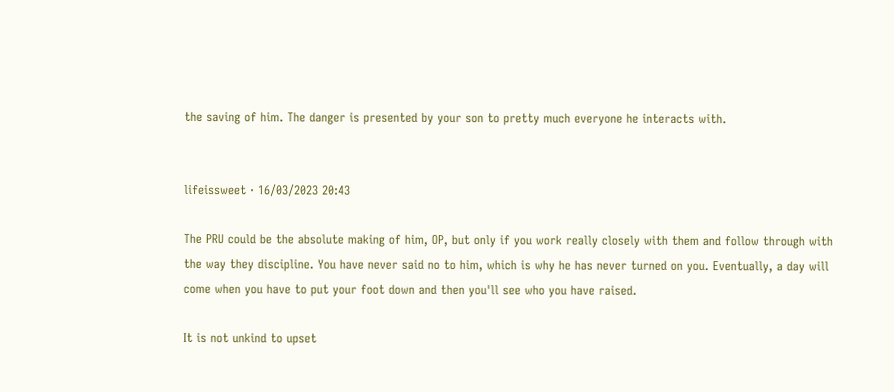the saving of him. The danger is presented by your son to pretty much everyone he interacts with.


lifeissweet · 16/03/2023 20:43

The PRU could be the absolute making of him, OP, but only if you work really closely with them and follow through with the way they discipline. You have never said no to him, which is why he has never turned on you. Eventually, a day will come when you have to put your foot down and then you'll see who you have raised.

It is not unkind to upset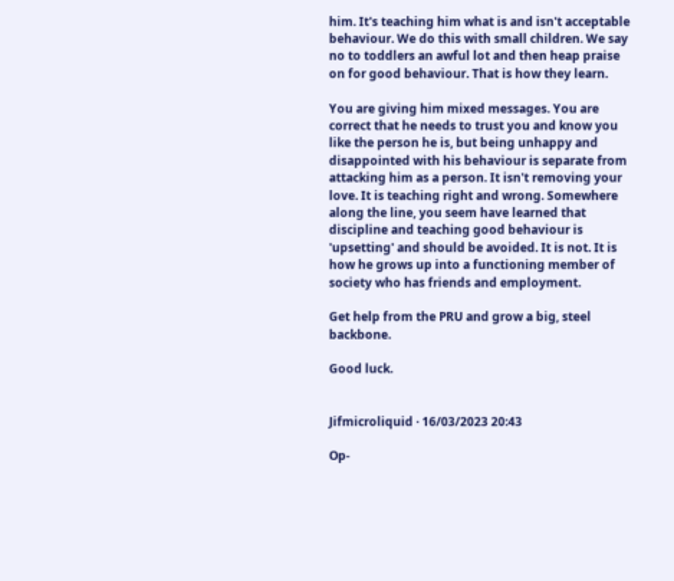him. It's teaching him what is and isn't acceptable behaviour. We do this with small children. We say no to toddlers an awful lot and then heap praise on for good behaviour. That is how they learn.

You are giving him mixed messages. You are correct that he needs to trust you and know you like the person he is, but being unhappy and disappointed with his behaviour is separate from attacking him as a person. It isn't removing your love. It is teaching right and wrong. Somewhere along the line, you seem have learned that discipline and teaching good behaviour is 'upsetting' and should be avoided. It is not. It is how he grows up into a functioning member of society who has friends and employment.

Get help from the PRU and grow a big, steel backbone.

Good luck.


Jifmicroliquid · 16/03/2023 20:43

Op-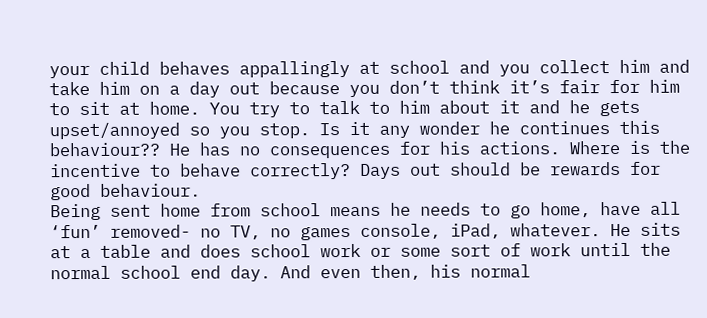your child behaves appallingly at school and you collect him and take him on a day out because you don’t think it’s fair for him to sit at home. You try to talk to him about it and he gets upset/annoyed so you stop. Is it any wonder he continues this behaviour?? He has no consequences for his actions. Where is the incentive to behave correctly? Days out should be rewards for good behaviour.
Being sent home from school means he needs to go home, have all ‘fun’ removed- no TV, no games console, iPad, whatever. He sits at a table and does school work or some sort of work until the normal school end day. And even then, his normal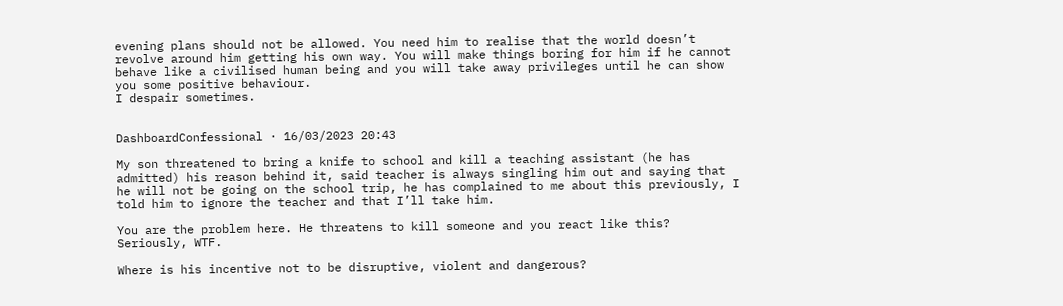evening plans should not be allowed. You need him to realise that the world doesn’t revolve around him getting his own way. You will make things boring for him if he cannot behave like a civilised human being and you will take away privileges until he can show you some positive behaviour.
I despair sometimes.


DashboardConfessional · 16/03/2023 20:43

My son threatened to bring a knife to school and kill a teaching assistant (he has admitted) his reason behind it, said teacher is always singling him out and saying that he will not be going on the school trip, he has complained to me about this previously, I told him to ignore the teacher and that I’ll take him.

You are the problem here. He threatens to kill someone and you react like this? Seriously, WTF.

Where is his incentive not to be disruptive, violent and dangerous?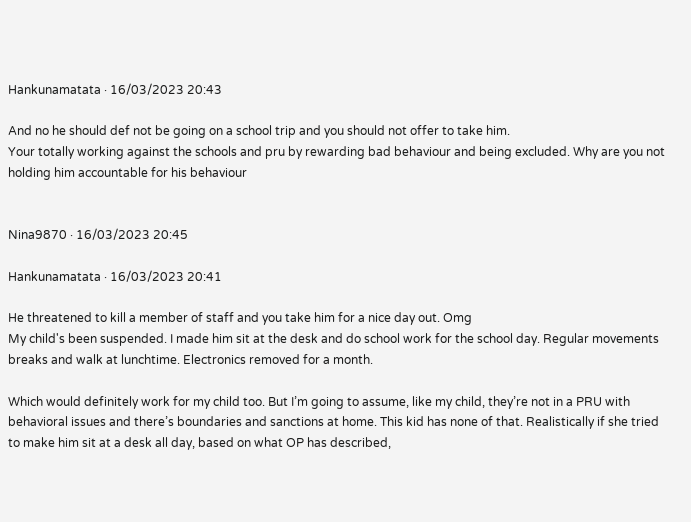Hankunamatata · 16/03/2023 20:43

And no he should def not be going on a school trip and you should not offer to take him.
Your totally working against the schools and pru by rewarding bad behaviour and being excluded. Why are you not holding him accountable for his behaviour


Nina9870 · 16/03/2023 20:45

Hankunamatata · 16/03/2023 20:41

He threatened to kill a member of staff and you take him for a nice day out. Omg
My child's been suspended. I made him sit at the desk and do school work for the school day. Regular movements breaks and walk at lunchtime. Electronics removed for a month.

Which would definitely work for my child too. But I’m going to assume, like my child, they’re not in a PRU with behavioral issues and there’s boundaries and sanctions at home. This kid has none of that. Realistically if she tried to make him sit at a desk all day, based on what OP has described,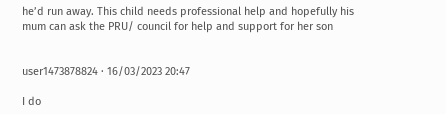he’d run away. This child needs professional help and hopefully his mum can ask the PRU/ council for help and support for her son


user1473878824 · 16/03/2023 20:47

I do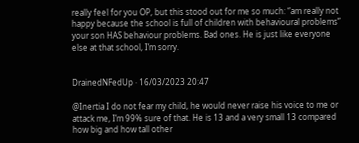really feel for you OP, but this stood out for me so much: “am really not happy because the school is full of children with behavioural problems”
your son HAS behaviour problems. Bad ones. He is just like everyone else at that school, I’m sorry.


DrainedNFedUp · 16/03/2023 20:47

@Inertia I do not fear my child, he would never raise his voice to me or attack me, I’m 99% sure of that. He is 13 and a very small 13 compared how big and how tall other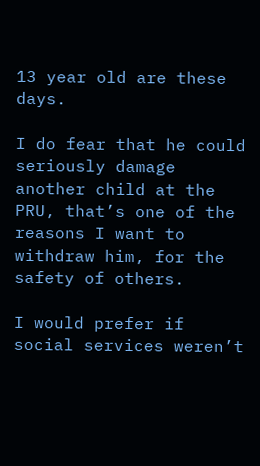13 year old are these days.

I do fear that he could seriously damage another child at the PRU, that’s one of the reasons I want to withdraw him, for the safety of others.

I would prefer if social services weren’t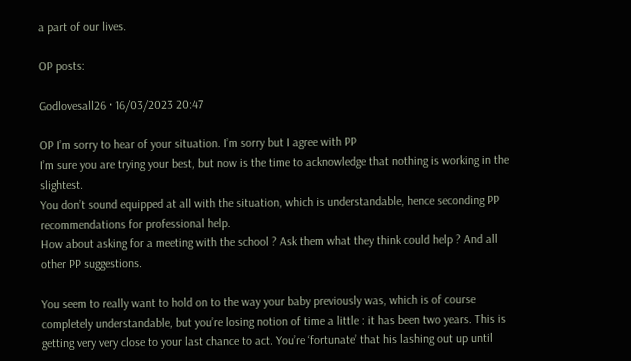a part of our lives.

OP posts:

Godlovesall26 · 16/03/2023 20:47

OP I’m sorry to hear of your situation. I’m sorry but I agree with PP
I’m sure you are trying your best, but now is the time to acknowledge that nothing is working in the slightest.
You don’t sound equipped at all with the situation, which is understandable, hence seconding PP recommendations for professional help.
How about asking for a meeting with the school ? Ask them what they think could help ? And all other PP suggestions.

You seem to really want to hold on to the way your baby previously was, which is of course completely understandable, but you’re losing notion of time a little : it has been two years. This is getting very very close to your last chance to act. You’re ‘fortunate’ that his lashing out up until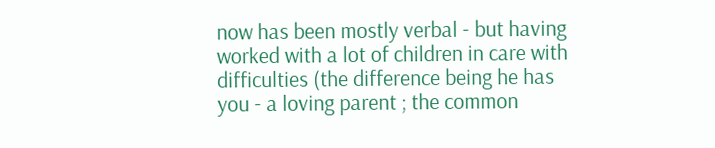now has been mostly verbal - but having worked with a lot of children in care with difficulties (the difference being he has you - a loving parent ; the common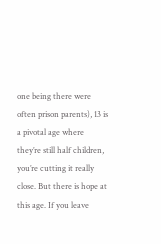one being there were often prison parents), 13 is a pivotal age where they’re still half children, you’re cutting it really close. But there is hope at this age. If you leave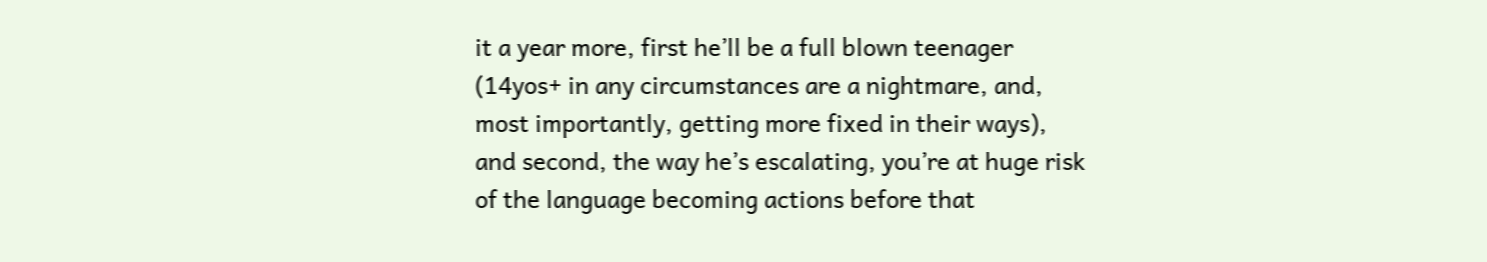it a year more, first he’ll be a full blown teenager (14yos+ in any circumstances are a nightmare, and, most importantly, getting more fixed in their ways), and second, the way he’s escalating, you’re at huge risk of the language becoming actions before that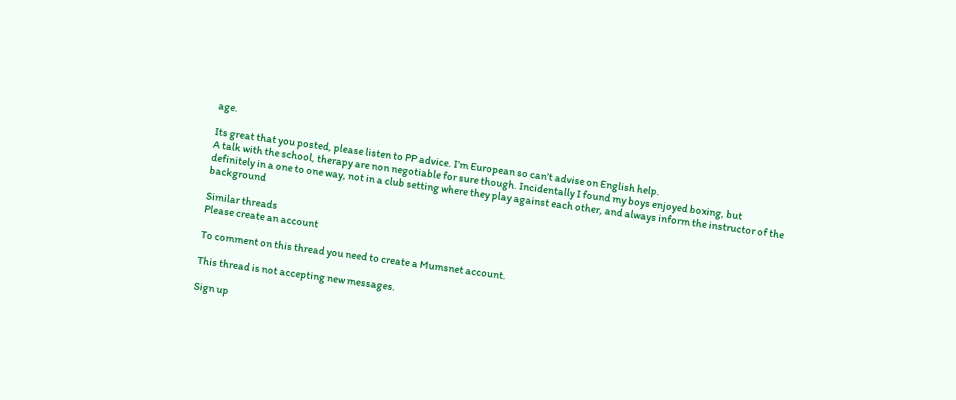age.

Its great that you posted, please listen to PP advice. I’m European so can’t advise on English help.
A talk with the school, therapy are non negotiable for sure though. Incidentally I found my boys enjoyed boxing, but definitely in a one to one way, not in a club setting where they play against each other, and always inform the instructor of the background

Similar threads
Please create an account

To comment on this thread you need to create a Mumsnet account.

This thread is not accepting new messages.

Sign up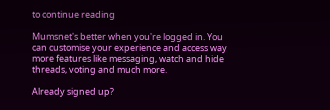to continue reading

Mumsnet's better when you're logged in. You can customise your experience and access way more features like messaging, watch and hide threads, voting and much more.

Already signed up?